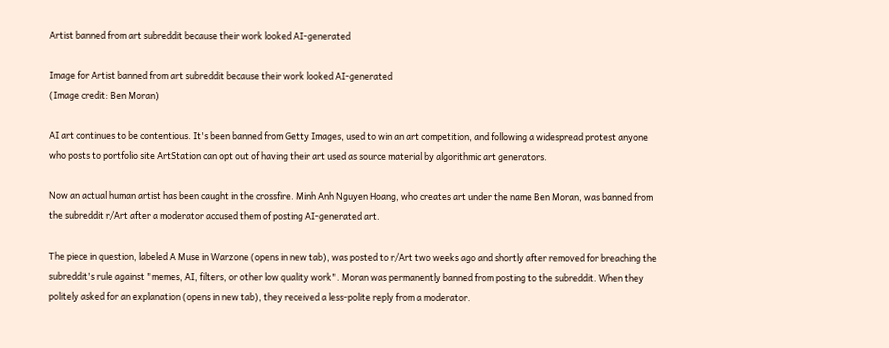Artist banned from art subreddit because their work looked AI-generated

Image for Artist banned from art subreddit because their work looked AI-generated
(Image credit: Ben Moran)

AI art continues to be contentious. It's been banned from Getty Images, used to win an art competition, and following a widespread protest anyone who posts to portfolio site ArtStation can opt out of having their art used as source material by algorithmic art generators.

Now an actual human artist has been caught in the crossfire. Minh Anh Nguyen Hoang, who creates art under the name Ben Moran, was banned from the subreddit r/Art after a moderator accused them of posting AI-generated art.

The piece in question, labeled A Muse in Warzone (opens in new tab), was posted to r/Art two weeks ago and shortly after removed for breaching the subreddit's rule against "memes, AI, filters, or other low quality work". Moran was permanently banned from posting to the subreddit. When they politely asked for an explanation (opens in new tab), they received a less-polite reply from a moderator.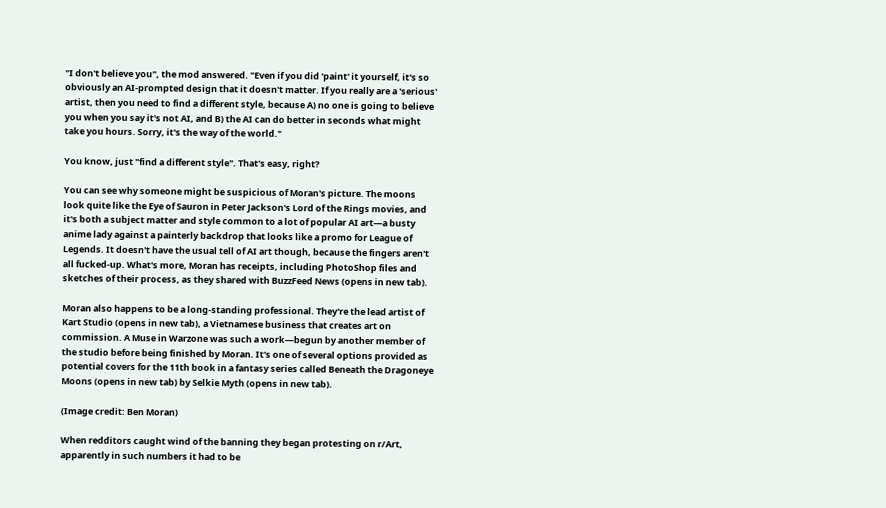"I don't believe you", the mod answered. "Even if you did 'paint' it yourself, it's so obviously an AI-prompted design that it doesn't matter. If you really are a 'serious' artist, then you need to find a different style, because A) no one is going to believe you when you say it's not AI, and B) the AI can do better in seconds what might take you hours. Sorry, it's the way of the world."

You know, just "find a different style". That's easy, right?

You can see why someone might be suspicious of Moran's picture. The moons look quite like the Eye of Sauron in Peter Jackson's Lord of the Rings movies, and it's both a subject matter and style common to a lot of popular AI art—a busty anime lady against a painterly backdrop that looks like a promo for League of Legends. It doesn't have the usual tell of AI art though, because the fingers aren't all fucked-up. What's more, Moran has receipts, including PhotoShop files and sketches of their process, as they shared with BuzzFeed News (opens in new tab).

Moran also happens to be a long-standing professional. They're the lead artist of Kart Studio (opens in new tab), a Vietnamese business that creates art on commission. A Muse in Warzone was such a work—begun by another member of the studio before being finished by Moran. It's one of several options provided as potential covers for the 11th book in a fantasy series called Beneath the Dragoneye Moons (opens in new tab) by Selkie Myth (opens in new tab).

(Image credit: Ben Moran)

When redditors caught wind of the banning they began protesting on r/Art, apparently in such numbers it had to be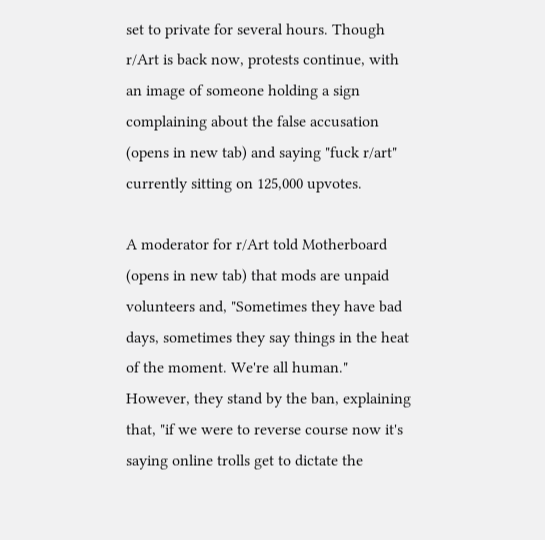set to private for several hours. Though r/Art is back now, protests continue, with an image of someone holding a sign complaining about the false accusation (opens in new tab) and saying "fuck r/art" currently sitting on 125,000 upvotes.

A moderator for r/Art told Motherboard (opens in new tab) that mods are unpaid volunteers and, "Sometimes they have bad days, sometimes they say things in the heat of the moment. We're all human." However, they stand by the ban, explaining that, "if we were to reverse course now it's saying online trolls get to dictate the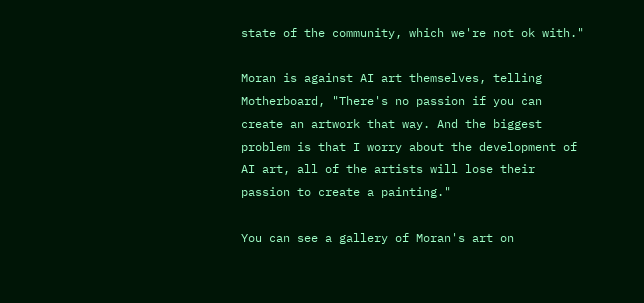state of the community, which we're not ok with."

Moran is against AI art themselves, telling Motherboard, "There's no passion if you can create an artwork that way. And the biggest problem is that I worry about the development of AI art, all of the artists will lose their passion to create a painting."

You can see a gallery of Moran's art on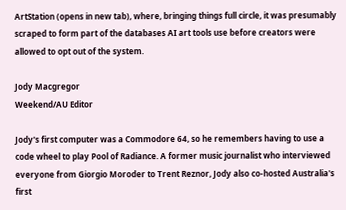ArtStation (opens in new tab), where, bringing things full circle, it was presumably scraped to form part of the databases AI art tools use before creators were allowed to opt out of the system.

Jody Macgregor
Weekend/AU Editor

Jody's first computer was a Commodore 64, so he remembers having to use a code wheel to play Pool of Radiance. A former music journalist who interviewed everyone from Giorgio Moroder to Trent Reznor, Jody also co-hosted Australia's first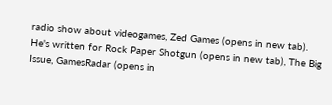radio show about videogames, Zed Games (opens in new tab). He's written for Rock Paper Shotgun (opens in new tab), The Big Issue, GamesRadar (opens in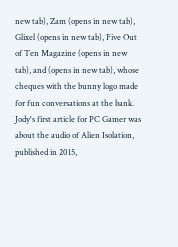new tab), Zam (opens in new tab), Glixel (opens in new tab), Five Out of Ten Magazine (opens in new tab), and (opens in new tab), whose cheques with the bunny logo made for fun conversations at the bank. Jody's first article for PC Gamer was about the audio of Alien Isolation, published in 2015,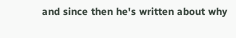and since then he's written about why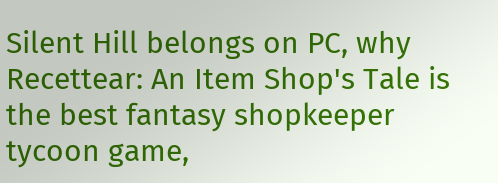Silent Hill belongs on PC, why Recettear: An Item Shop's Tale is the best fantasy shopkeeper tycoon game,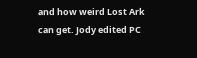and how weird Lost Ark can get. Jody edited PC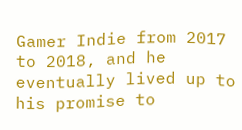Gamer Indie from 2017 to 2018, and he eventually lived up to his promise to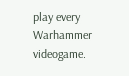play every Warhammer videogame.